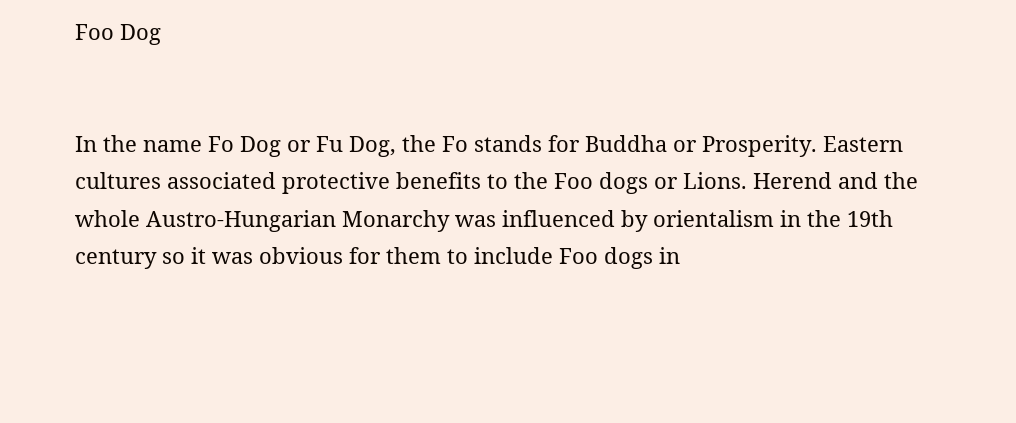Foo Dog


In the name Fo Dog or Fu Dog, the Fo stands for Buddha or Prosperity. Eastern cultures associated protective benefits to the Foo dogs or Lions. Herend and the whole Austro-Hungarian Monarchy was influenced by orientalism in the 19th century so it was obvious for them to include Foo dogs in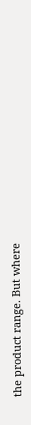the product range. But where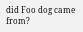did Foo dog came from?